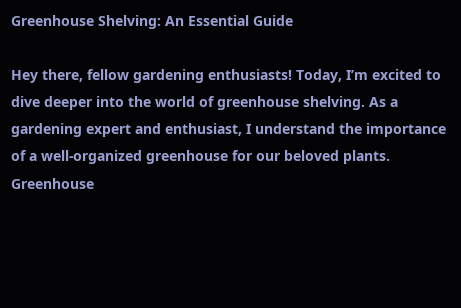Greenhouse Shelving: An Essential Guide

Hey there, fellow gardening enthusiasts! Today, I’m excited to dive deeper into the world of greenhouse shelving. As a gardening expert and enthusiast, I understand the importance of a well-organized greenhouse for our beloved plants. Greenhouse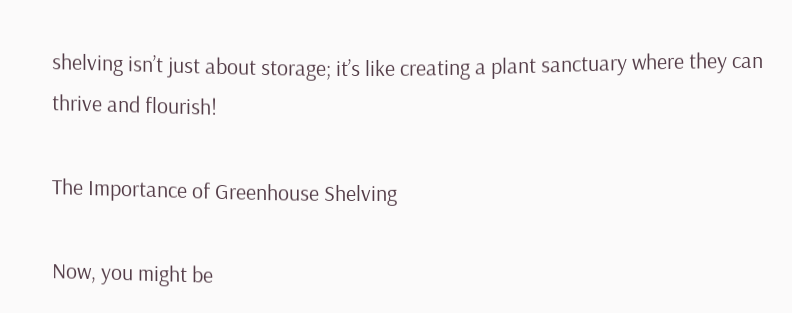shelving isn’t just about storage; it’s like creating a plant sanctuary where they can thrive and flourish!

The Importance of Greenhouse Shelving

Now, you might be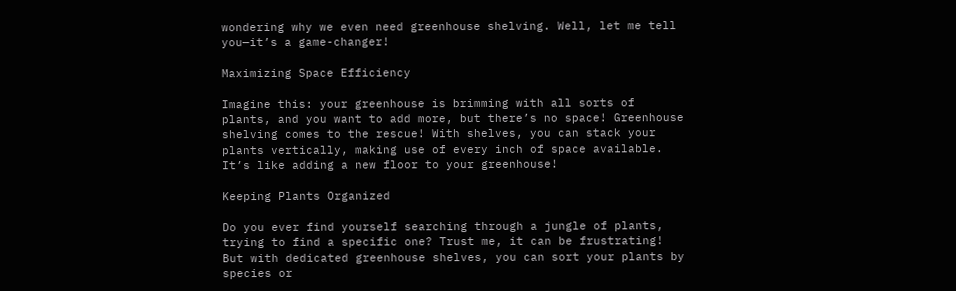wondering why we even need greenhouse shelving. Well, let me tell you—it’s a game-changer!

Maximizing Space Efficiency

Imagine this: your greenhouse is brimming with all sorts of plants, and you want to add more, but there’s no space! Greenhouse shelving comes to the rescue! With shelves, you can stack your plants vertically, making use of every inch of space available. It’s like adding a new floor to your greenhouse!

Keeping Plants Organized

Do you ever find yourself searching through a jungle of plants, trying to find a specific one? Trust me, it can be frustrating! But with dedicated greenhouse shelves, you can sort your plants by species or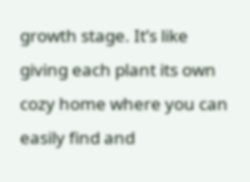growth stage. It’s like giving each plant its own cozy home where you can easily find and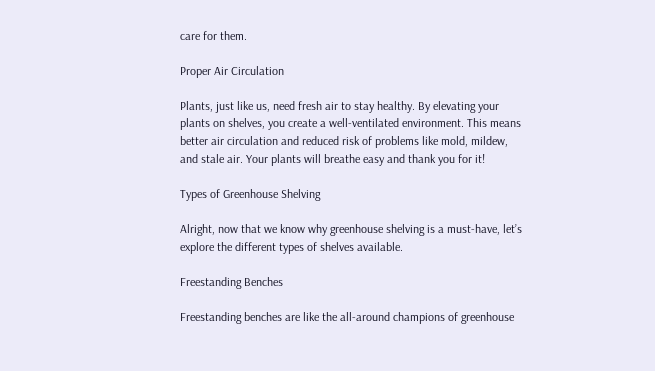care for them.

Proper Air Circulation

Plants, just like us, need fresh air to stay healthy. By elevating your plants on shelves, you create a well-ventilated environment. This means better air circulation and reduced risk of problems like mold, mildew, and stale air. Your plants will breathe easy and thank you for it!

Types of Greenhouse Shelving

Alright, now that we know why greenhouse shelving is a must-have, let’s explore the different types of shelves available.

Freestanding Benches

Freestanding benches are like the all-around champions of greenhouse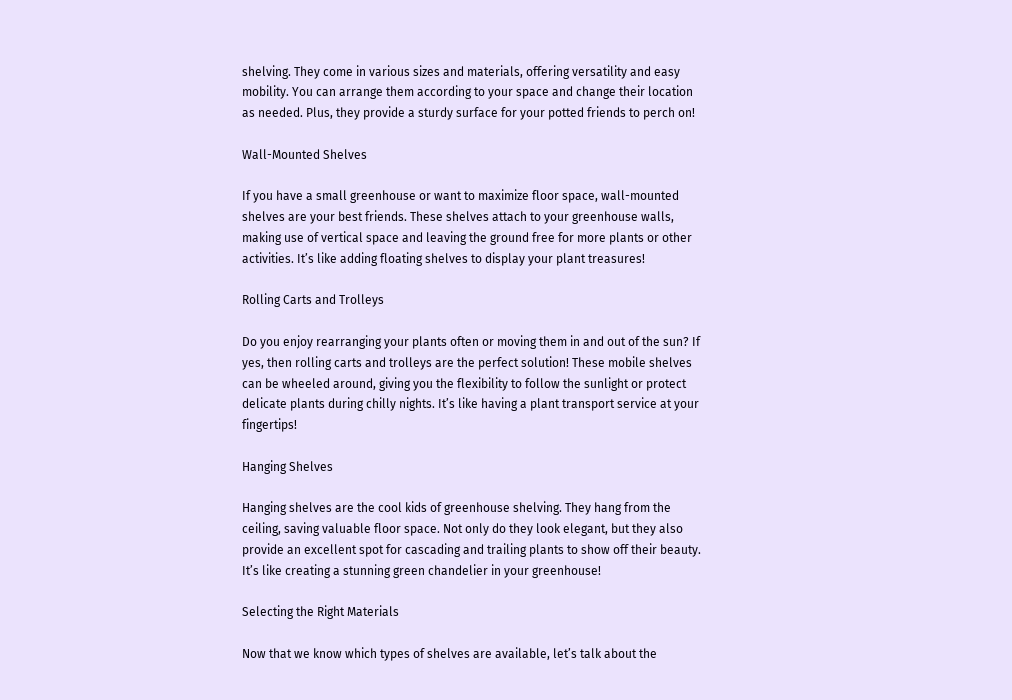shelving. They come in various sizes and materials, offering versatility and easy mobility. You can arrange them according to your space and change their location as needed. Plus, they provide a sturdy surface for your potted friends to perch on!

Wall-Mounted Shelves

If you have a small greenhouse or want to maximize floor space, wall-mounted shelves are your best friends. These shelves attach to your greenhouse walls, making use of vertical space and leaving the ground free for more plants or other activities. It’s like adding floating shelves to display your plant treasures!

Rolling Carts and Trolleys

Do you enjoy rearranging your plants often or moving them in and out of the sun? If yes, then rolling carts and trolleys are the perfect solution! These mobile shelves can be wheeled around, giving you the flexibility to follow the sunlight or protect delicate plants during chilly nights. It’s like having a plant transport service at your fingertips!

Hanging Shelves

Hanging shelves are the cool kids of greenhouse shelving. They hang from the ceiling, saving valuable floor space. Not only do they look elegant, but they also provide an excellent spot for cascading and trailing plants to show off their beauty. It’s like creating a stunning green chandelier in your greenhouse!

Selecting the Right Materials

Now that we know which types of shelves are available, let’s talk about the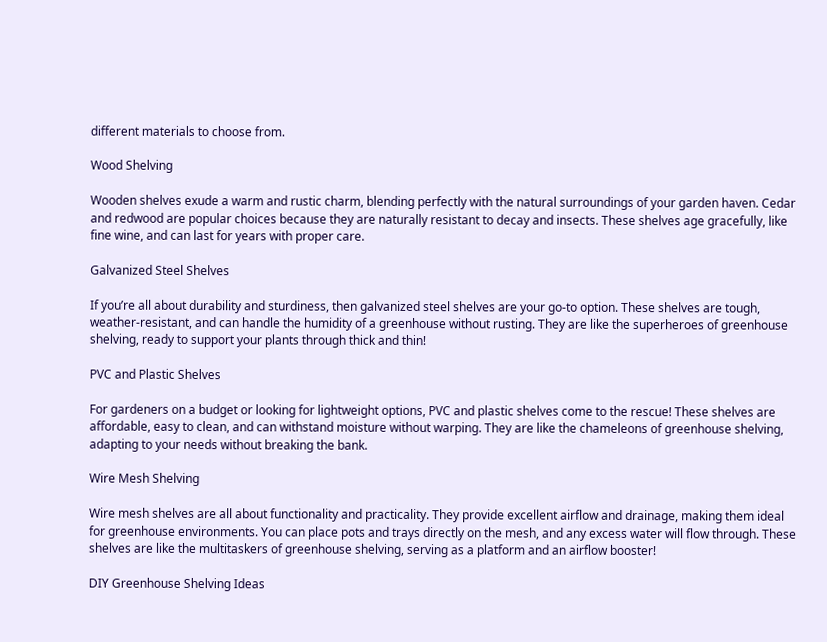different materials to choose from.

Wood Shelving

Wooden shelves exude a warm and rustic charm, blending perfectly with the natural surroundings of your garden haven. Cedar and redwood are popular choices because they are naturally resistant to decay and insects. These shelves age gracefully, like fine wine, and can last for years with proper care.

Galvanized Steel Shelves

If you’re all about durability and sturdiness, then galvanized steel shelves are your go-to option. These shelves are tough, weather-resistant, and can handle the humidity of a greenhouse without rusting. They are like the superheroes of greenhouse shelving, ready to support your plants through thick and thin!

PVC and Plastic Shelves

For gardeners on a budget or looking for lightweight options, PVC and plastic shelves come to the rescue! These shelves are affordable, easy to clean, and can withstand moisture without warping. They are like the chameleons of greenhouse shelving, adapting to your needs without breaking the bank.

Wire Mesh Shelving

Wire mesh shelves are all about functionality and practicality. They provide excellent airflow and drainage, making them ideal for greenhouse environments. You can place pots and trays directly on the mesh, and any excess water will flow through. These shelves are like the multitaskers of greenhouse shelving, serving as a platform and an airflow booster!

DIY Greenhouse Shelving Ideas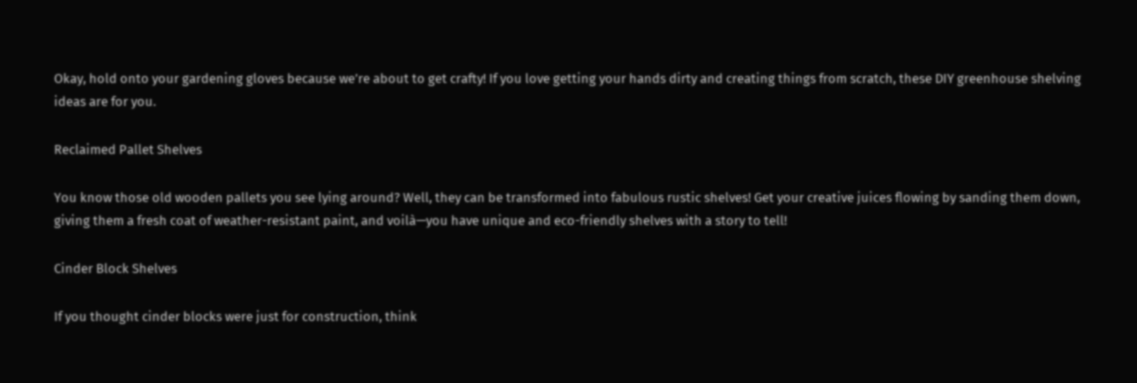Okay, hold onto your gardening gloves because we’re about to get crafty! If you love getting your hands dirty and creating things from scratch, these DIY greenhouse shelving ideas are for you.

Reclaimed Pallet Shelves

You know those old wooden pallets you see lying around? Well, they can be transformed into fabulous rustic shelves! Get your creative juices flowing by sanding them down, giving them a fresh coat of weather-resistant paint, and voilà—you have unique and eco-friendly shelves with a story to tell!

Cinder Block Shelves

If you thought cinder blocks were just for construction, think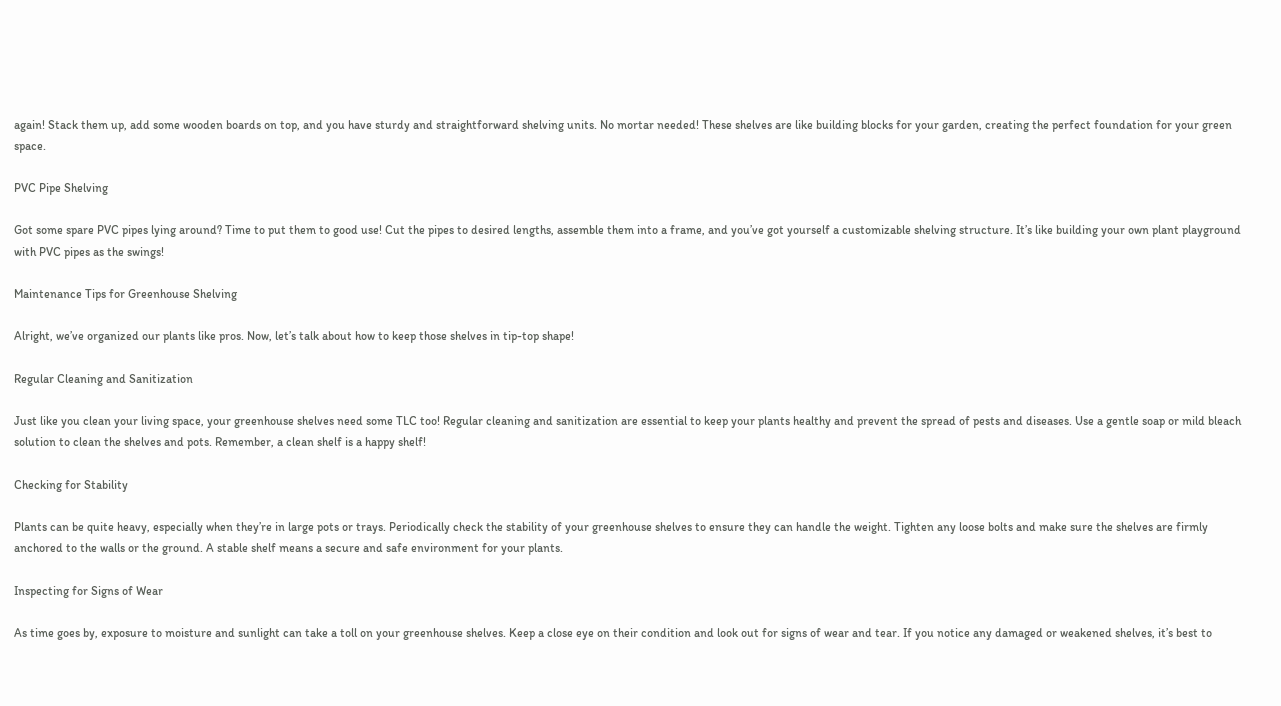again! Stack them up, add some wooden boards on top, and you have sturdy and straightforward shelving units. No mortar needed! These shelves are like building blocks for your garden, creating the perfect foundation for your green space.

PVC Pipe Shelving

Got some spare PVC pipes lying around? Time to put them to good use! Cut the pipes to desired lengths, assemble them into a frame, and you’ve got yourself a customizable shelving structure. It’s like building your own plant playground with PVC pipes as the swings!

Maintenance Tips for Greenhouse Shelving

Alright, we’ve organized our plants like pros. Now, let’s talk about how to keep those shelves in tip-top shape!

Regular Cleaning and Sanitization

Just like you clean your living space, your greenhouse shelves need some TLC too! Regular cleaning and sanitization are essential to keep your plants healthy and prevent the spread of pests and diseases. Use a gentle soap or mild bleach solution to clean the shelves and pots. Remember, a clean shelf is a happy shelf!

Checking for Stability

Plants can be quite heavy, especially when they’re in large pots or trays. Periodically check the stability of your greenhouse shelves to ensure they can handle the weight. Tighten any loose bolts and make sure the shelves are firmly anchored to the walls or the ground. A stable shelf means a secure and safe environment for your plants.

Inspecting for Signs of Wear

As time goes by, exposure to moisture and sunlight can take a toll on your greenhouse shelves. Keep a close eye on their condition and look out for signs of wear and tear. If you notice any damaged or weakened shelves, it’s best to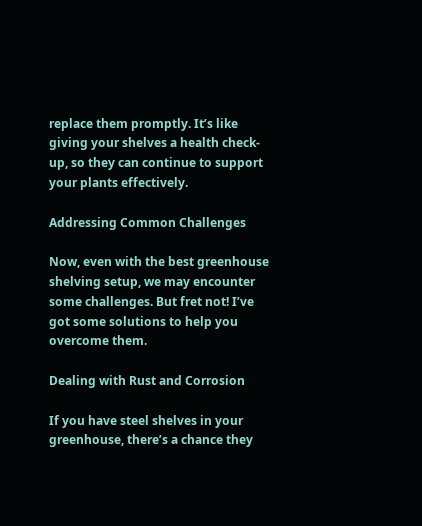replace them promptly. It’s like giving your shelves a health check-up, so they can continue to support your plants effectively.

Addressing Common Challenges

Now, even with the best greenhouse shelving setup, we may encounter some challenges. But fret not! I’ve got some solutions to help you overcome them.

Dealing with Rust and Corrosion

If you have steel shelves in your greenhouse, there’s a chance they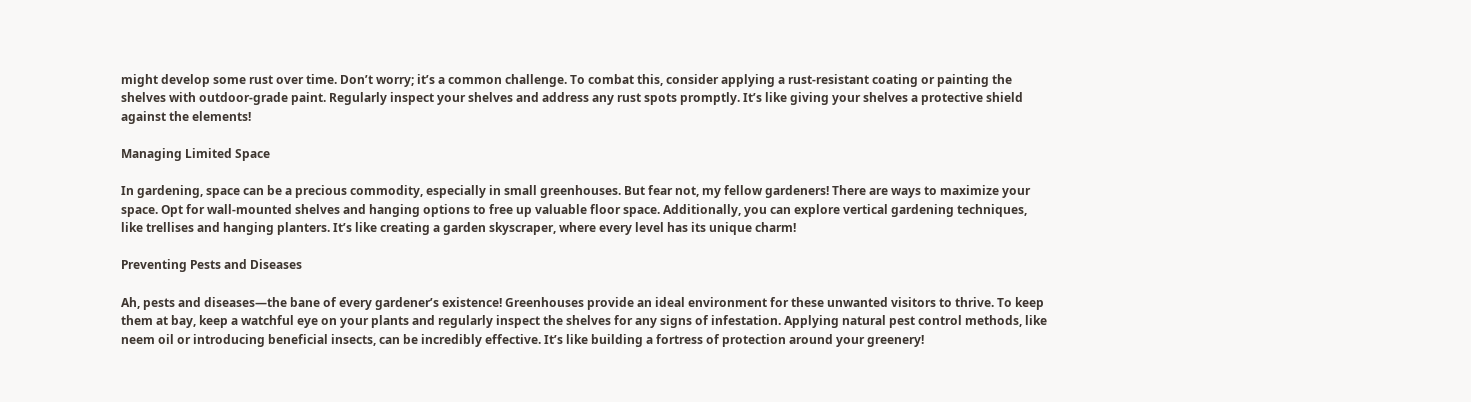might develop some rust over time. Don’t worry; it’s a common challenge. To combat this, consider applying a rust-resistant coating or painting the shelves with outdoor-grade paint. Regularly inspect your shelves and address any rust spots promptly. It’s like giving your shelves a protective shield against the elements!

Managing Limited Space

In gardening, space can be a precious commodity, especially in small greenhouses. But fear not, my fellow gardeners! There are ways to maximize your space. Opt for wall-mounted shelves and hanging options to free up valuable floor space. Additionally, you can explore vertical gardening techniques, like trellises and hanging planters. It’s like creating a garden skyscraper, where every level has its unique charm!

Preventing Pests and Diseases

Ah, pests and diseases—the bane of every gardener’s existence! Greenhouses provide an ideal environment for these unwanted visitors to thrive. To keep them at bay, keep a watchful eye on your plants and regularly inspect the shelves for any signs of infestation. Applying natural pest control methods, like neem oil or introducing beneficial insects, can be incredibly effective. It’s like building a fortress of protection around your greenery!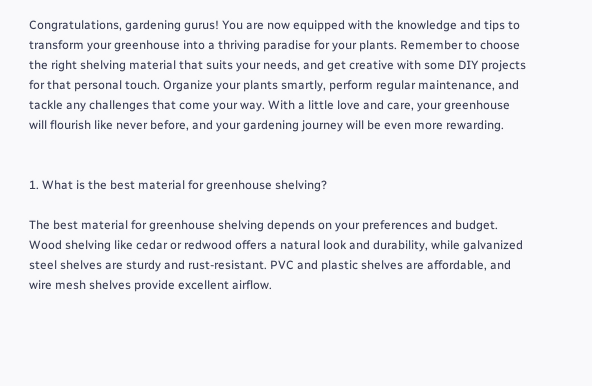Congratulations, gardening gurus! You are now equipped with the knowledge and tips to transform your greenhouse into a thriving paradise for your plants. Remember to choose the right shelving material that suits your needs, and get creative with some DIY projects for that personal touch. Organize your plants smartly, perform regular maintenance, and tackle any challenges that come your way. With a little love and care, your greenhouse will flourish like never before, and your gardening journey will be even more rewarding.


1. What is the best material for greenhouse shelving?

The best material for greenhouse shelving depends on your preferences and budget. Wood shelving like cedar or redwood offers a natural look and durability, while galvanized steel shelves are sturdy and rust-resistant. PVC and plastic shelves are affordable, and wire mesh shelves provide excellent airflow.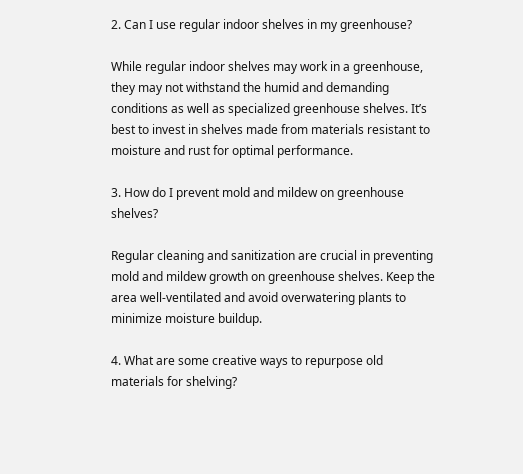2. Can I use regular indoor shelves in my greenhouse?

While regular indoor shelves may work in a greenhouse, they may not withstand the humid and demanding conditions as well as specialized greenhouse shelves. It’s best to invest in shelves made from materials resistant to moisture and rust for optimal performance.

3. How do I prevent mold and mildew on greenhouse shelves?

Regular cleaning and sanitization are crucial in preventing mold and mildew growth on greenhouse shelves. Keep the area well-ventilated and avoid overwatering plants to minimize moisture buildup.

4. What are some creative ways to repurpose old materials for shelving?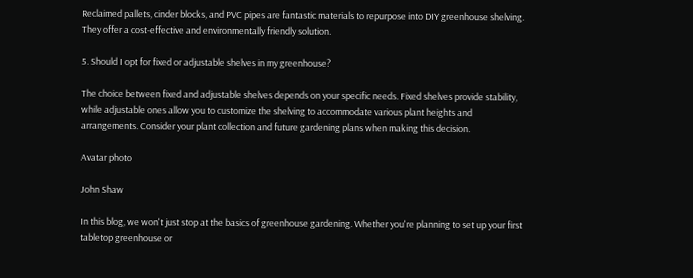Reclaimed pallets, cinder blocks, and PVC pipes are fantastic materials to repurpose into DIY greenhouse shelving. They offer a cost-effective and environmentally friendly solution.

5. Should I opt for fixed or adjustable shelves in my greenhouse?

The choice between fixed and adjustable shelves depends on your specific needs. Fixed shelves provide stability, while adjustable ones allow you to customize the shelving to accommodate various plant heights and arrangements. Consider your plant collection and future gardening plans when making this decision.

Avatar photo

John Shaw

In this blog, we won't just stop at the basics of greenhouse gardening. Whether you're planning to set up your first tabletop greenhouse or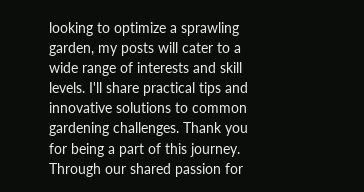looking to optimize a sprawling garden, my posts will cater to a wide range of interests and skill levels. I'll share practical tips and innovative solutions to common gardening challenges. Thank you for being a part of this journey. Through our shared passion for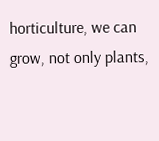horticulture, we can grow, not only plants,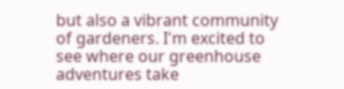but also a vibrant community of gardeners. I'm excited to see where our greenhouse adventures take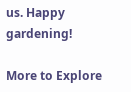us. Happy gardening!

More to Explore